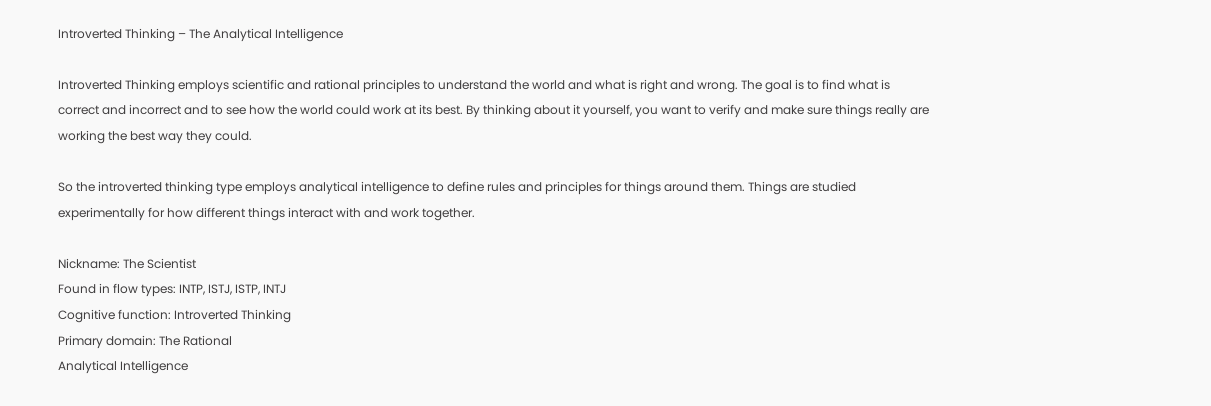Introverted Thinking – The Analytical Intelligence

Introverted Thinking employs scientific and rational principles to understand the world and what is right and wrong. The goal is to find what is correct and incorrect and to see how the world could work at its best. By thinking about it yourself, you want to verify and make sure things really are working the best way they could.

So the introverted thinking type employs analytical intelligence to define rules and principles for things around them. Things are studied experimentally for how different things interact with and work together.

Nickname: The Scientist
Found in flow types: INTP, ISTJ, ISTP, INTJ
Cognitive function: Introverted Thinking
Primary domain: The Rational
Analytical Intelligence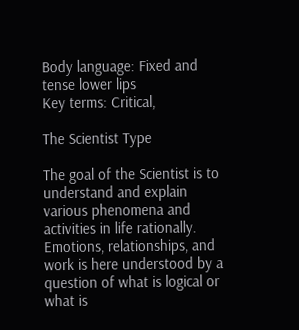Body language: Fixed and tense lower lips
Key terms: Critical,

The Scientist Type

The goal of the Scientist is to understand and explain various phenomena and activities in life rationally. Emotions, relationships, and work is here understood by a question of what is logical or what is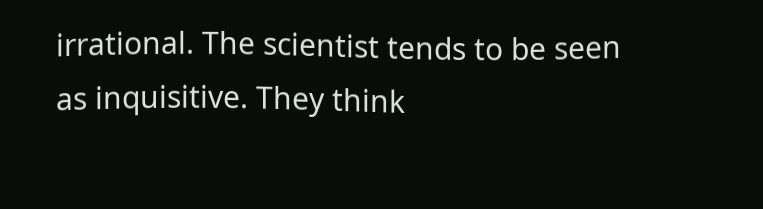irrational. The scientist tends to be seen as inquisitive. They think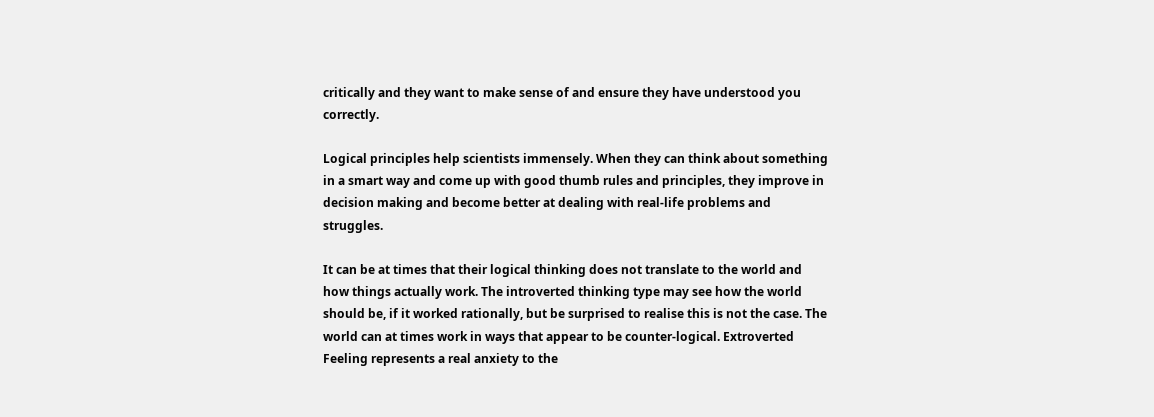critically and they want to make sense of and ensure they have understood you correctly.

Logical principles help scientists immensely. When they can think about something in a smart way and come up with good thumb rules and principles, they improve in decision making and become better at dealing with real-life problems and struggles.

It can be at times that their logical thinking does not translate to the world and how things actually work. The introverted thinking type may see how the world should be, if it worked rationally, but be surprised to realise this is not the case. The world can at times work in ways that appear to be counter-logical. Extroverted Feeling represents a real anxiety to the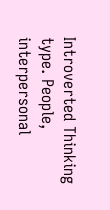Introverted Thinking type. People, interpersonal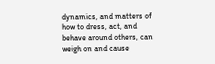dynamics, and matters of how to dress, act, and behave around others, can weigh on and cause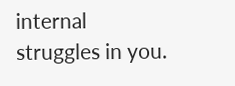internal struggles in you.